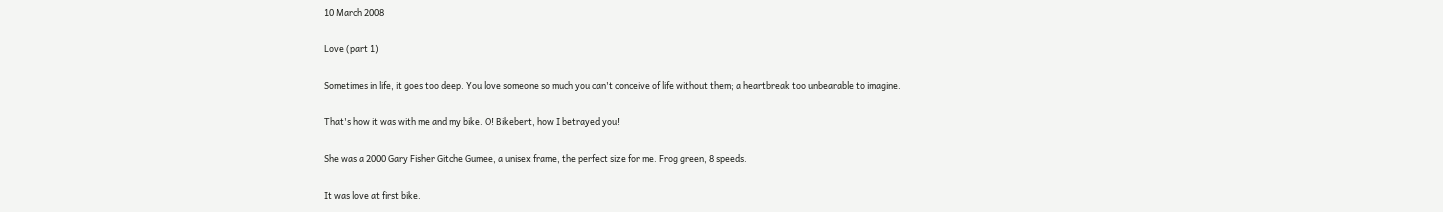10 March 2008

Love (part 1)

Sometimes in life, it goes too deep. You love someone so much you can't conceive of life without them; a heartbreak too unbearable to imagine.

That's how it was with me and my bike. O! Bikebert, how I betrayed you!

She was a 2000 Gary Fisher Gitche Gumee, a unisex frame, the perfect size for me. Frog green, 8 speeds.

It was love at first bike.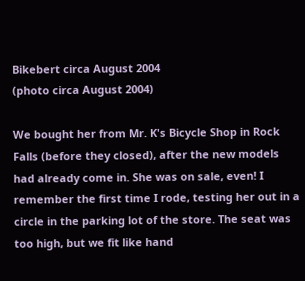Bikebert circa August 2004
(photo circa August 2004)

We bought her from Mr. K's Bicycle Shop in Rock Falls (before they closed), after the new models had already come in. She was on sale, even! I remember the first time I rode, testing her out in a circle in the parking lot of the store. The seat was too high, but we fit like hand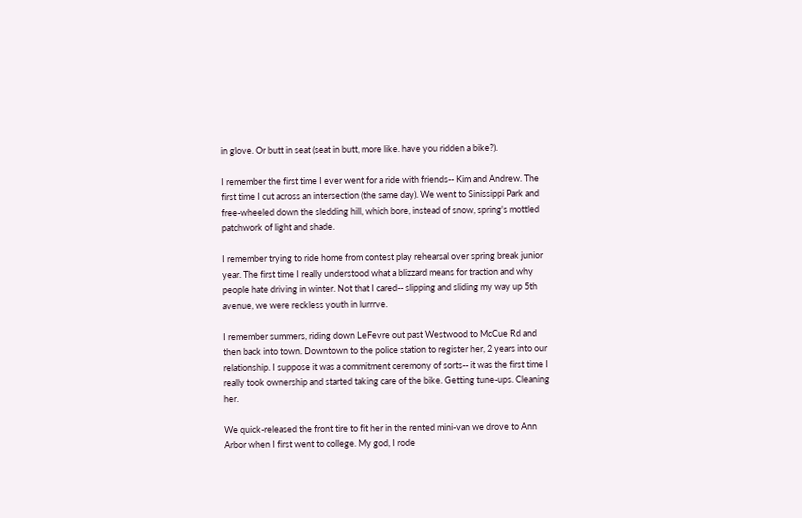in glove. Or butt in seat (seat in butt, more like. have you ridden a bike?).

I remember the first time I ever went for a ride with friends-- Kim and Andrew. The first time I cut across an intersection (the same day). We went to Sinissippi Park and free-wheeled down the sledding hill, which bore, instead of snow, spring's mottled patchwork of light and shade.

I remember trying to ride home from contest play rehearsal over spring break junior year. The first time I really understood what a blizzard means for traction and why people hate driving in winter. Not that I cared-- slipping and sliding my way up 5th avenue, we were reckless youth in lurrrve.

I remember summers, riding down LeFevre out past Westwood to McCue Rd and then back into town. Downtown to the police station to register her, 2 years into our relationship. I suppose it was a commitment ceremony of sorts-- it was the first time I really took ownership and started taking care of the bike. Getting tune-ups. Cleaning her.

We quick-released the front tire to fit her in the rented mini-van we drove to Ann Arbor when I first went to college. My god, I rode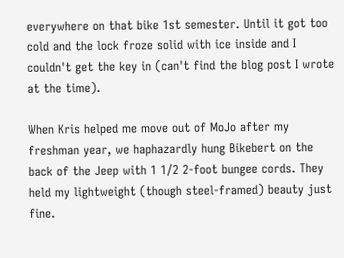everywhere on that bike 1st semester. Until it got too cold and the lock froze solid with ice inside and I couldn't get the key in (can't find the blog post I wrote at the time).

When Kris helped me move out of MoJo after my freshman year, we haphazardly hung Bikebert on the back of the Jeep with 1 1/2 2-foot bungee cords. They held my lightweight (though steel-framed) beauty just fine.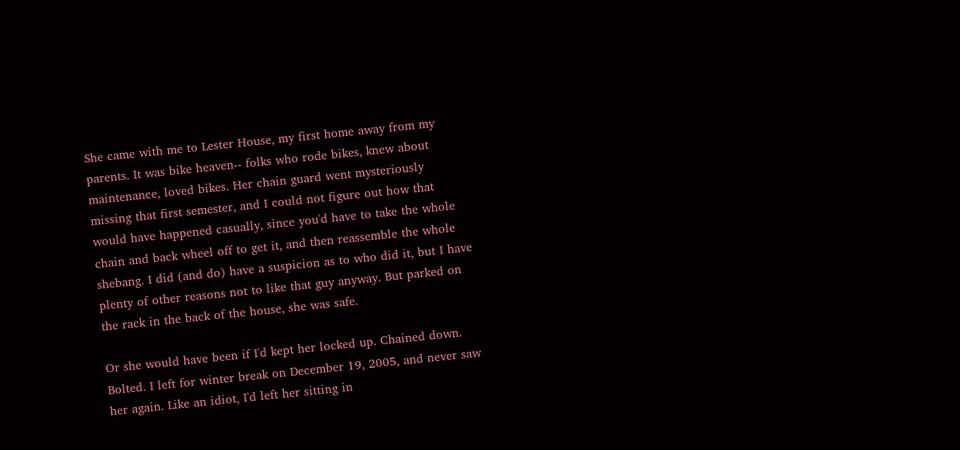She came with me to Lester House, my first home away from my parents. It was bike heaven-- folks who rode bikes, knew about maintenance, loved bikes. Her chain guard went mysteriously missing that first semester, and I could not figure out how that would have happened casually, since you'd have to take the whole chain and back wheel off to get it, and then reassemble the whole shebang. I did (and do) have a suspicion as to who did it, but I have plenty of other reasons not to like that guy anyway. But parked on the rack in the back of the house, she was safe.

Or she would have been if I'd kept her locked up. Chained down. Bolted. I left for winter break on December 19, 2005, and never saw her again. Like an idiot, I'd left her sitting in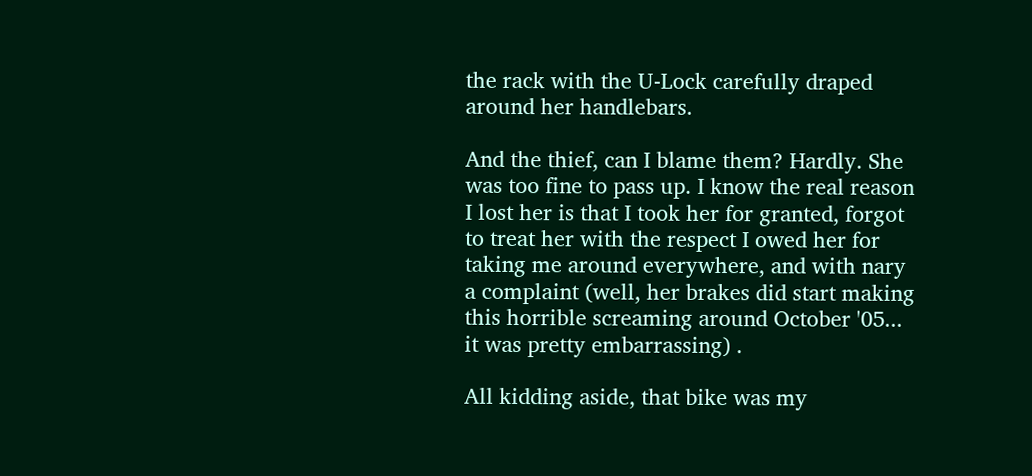the rack with the U-Lock carefully draped around her handlebars.

And the thief, can I blame them? Hardly. She was too fine to pass up. I know the real reason I lost her is that I took her for granted, forgot to treat her with the respect I owed her for taking me around everywhere, and with nary a complaint (well, her brakes did start making this horrible screaming around October '05... it was pretty embarrassing) .

All kidding aside, that bike was my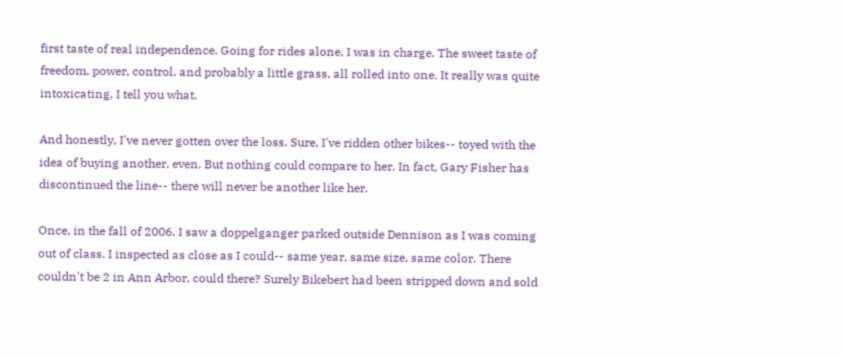first taste of real independence. Going for rides alone, I was in charge. The sweet taste of freedom, power, control, and probably a little grass, all rolled into one. It really was quite intoxicating, I tell you what.

And honestly, I've never gotten over the loss. Sure, I've ridden other bikes-- toyed with the idea of buying another, even. But nothing could compare to her. In fact, Gary Fisher has discontinued the line-- there will never be another like her.

Once, in the fall of 2006, I saw a doppelganger parked outside Dennison as I was coming out of class. I inspected as close as I could-- same year, same size, same color. There couldn't be 2 in Ann Arbor, could there? Surely Bikebert had been stripped down and sold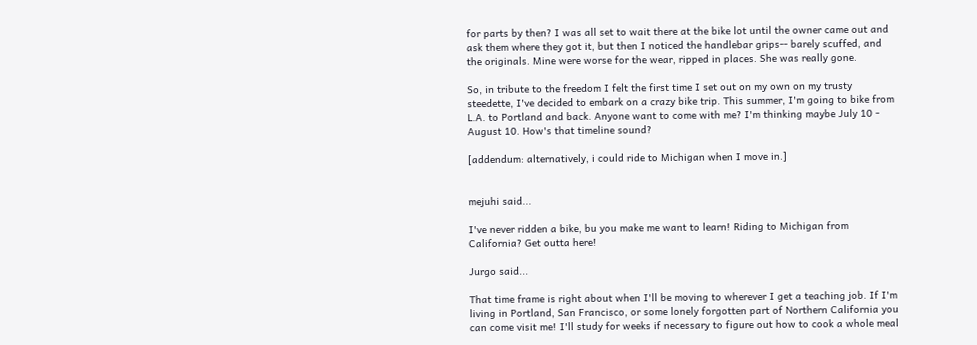for parts by then? I was all set to wait there at the bike lot until the owner came out and ask them where they got it, but then I noticed the handlebar grips-- barely scuffed, and the originals. Mine were worse for the wear, ripped in places. She was really gone.

So, in tribute to the freedom I felt the first time I set out on my own on my trusty steedette, I've decided to embark on a crazy bike trip. This summer, I'm going to bike from L.A. to Portland and back. Anyone want to come with me? I'm thinking maybe July 10 - August 10. How's that timeline sound?

[addendum: alternatively, i could ride to Michigan when I move in.]


mejuhi said...

I've never ridden a bike, bu you make me want to learn! Riding to Michigan from California? Get outta here!

Jurgo said...

That time frame is right about when I'll be moving to wherever I get a teaching job. If I'm living in Portland, San Francisco, or some lonely forgotten part of Northern California you can come visit me! I'll study for weeks if necessary to figure out how to cook a whole meal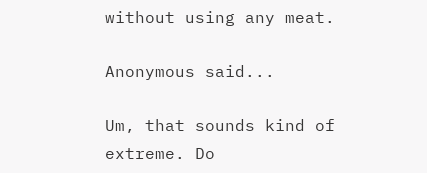without using any meat.

Anonymous said...

Um, that sounds kind of extreme. Do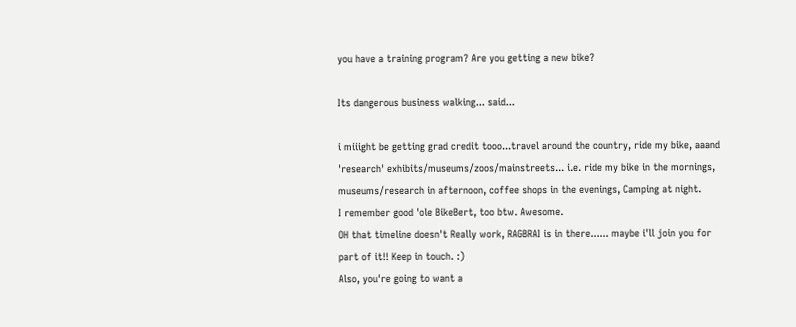you have a training program? Are you getting a new bike?

Its dangerous business walking... said...

i miiight be getting grad credit tooo...travel around the country, ride my bike, aaand 'research' exhibits/museums/zoos/mainstreets... i.e. ride my bike in the mornings, museums/research in afternoon, coffee shops in the evenings, Camping at night.
I remember good 'ole BikeBert, too btw. Awesome.
OH that timeline doesn't Really work, RAGBRAI is in there...... maybe i'll join you for part of it!! Keep in touch. :)
Also, you're going to want a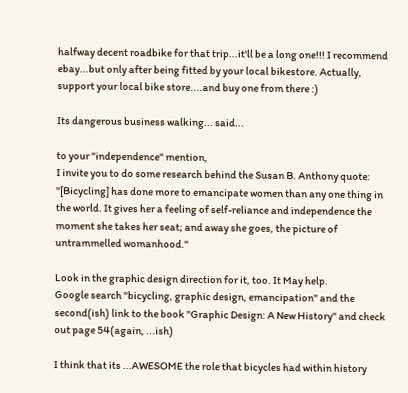halfway decent roadbike for that trip...it'll be a long one!!! I recommend ebay...but only after being fitted by your local bikestore. Actually, support your local bike store....and buy one from there :)

Its dangerous business walking... said...

to your "independence" mention,
I invite you to do some research behind the Susan B. Anthony quote: "[Bicycling] has done more to emancipate women than any one thing in the world. It gives her a feeling of self-reliance and independence the moment she takes her seat; and away she goes, the picture of untrammelled womanhood."

Look in the graphic design direction for it, too. It May help.
Google search "bicycling, graphic design, emancipation" and the second(ish) link to the book "Graphic Design: A New History" and check out page 54(again, ...ish)

I think that its ...AWESOME the role that bicycles had within history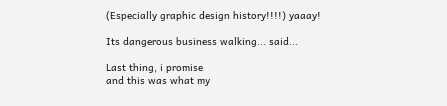(Especially graphic design history!!!!) yaaay!

Its dangerous business walking... said...

Last thing, i promise
and this was what my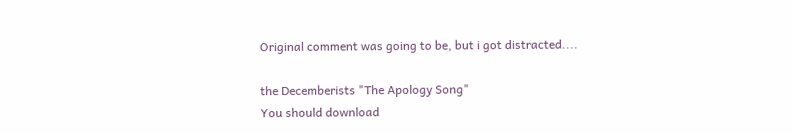Original comment was going to be, but i got distracted....

the Decemberists "The Apology Song"
You should download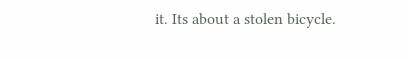it. Its about a stolen bicycle.